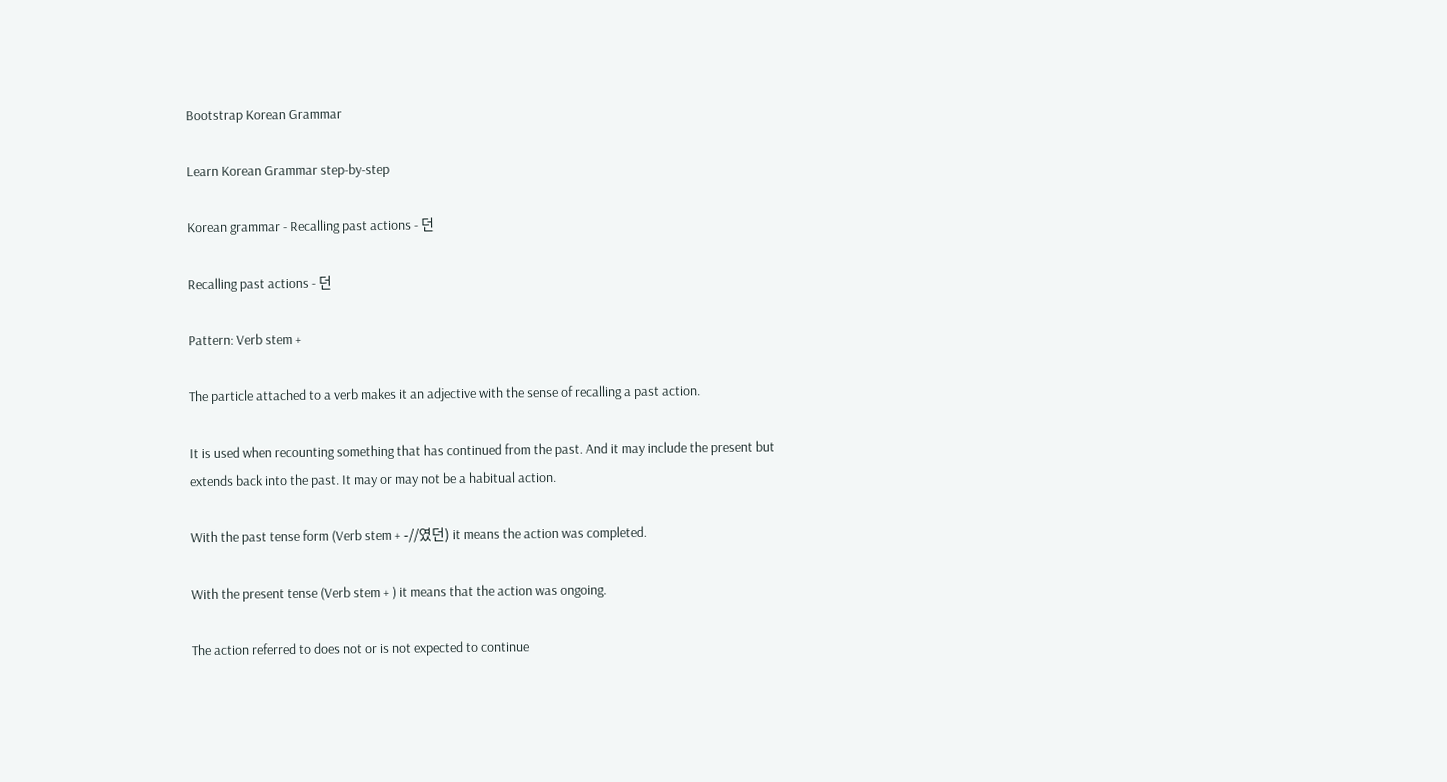Bootstrap Korean Grammar

Learn Korean Grammar step-by-step

Korean grammar - Recalling past actions - 던

Recalling past actions - 던

Pattern: Verb stem +

The particle attached to a verb makes it an adjective with the sense of recalling a past action.

It is used when recounting something that has continued from the past. And it may include the present but extends back into the past. It may or may not be a habitual action.

With the past tense form (Verb stem + -//였던) it means the action was completed.

With the present tense (Verb stem + ) it means that the action was ongoing.

The action referred to does not or is not expected to continue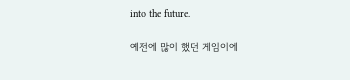into the future.

예전에 많이 했던 게임이에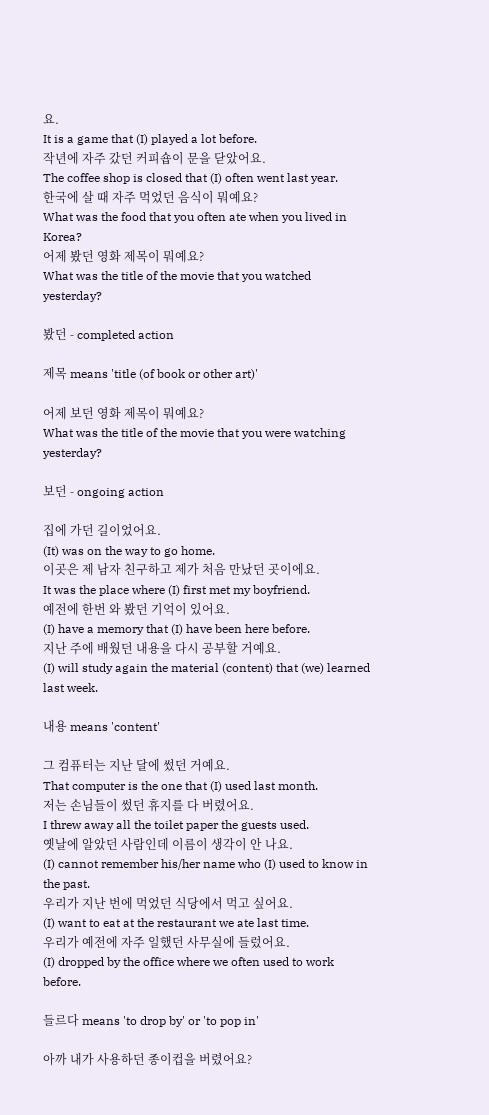요.
It is a game that (I) played a lot before.
작년에 자주 갔던 커피숍이 문을 닫았어요.
The coffee shop is closed that (I) often went last year.
한국에 살 때 자주 먹었던 음식이 뭐예요?
What was the food that you often ate when you lived in Korea?
어제 봤던 영화 제목이 뭐예요?
What was the title of the movie that you watched yesterday?

봤던 - completed action

제목 means 'title (of book or other art)'

어제 보던 영화 제목이 뭐예요?
What was the title of the movie that you were watching yesterday?

보던 - ongoing action

집에 가던 길이었어요.
(It) was on the way to go home.
이곳은 제 남자 친구하고 제가 처음 만났던 곳이에요.
It was the place where (I) first met my boyfriend.
예전에 한번 와 봤던 기억이 있어요.
(I) have a memory that (I) have been here before.
지난 주에 배웠던 내용을 다시 공부할 거예요.
(I) will study again the material (content) that (we) learned last week.

내용 means 'content'

그 컴퓨터는 지난 달에 썼던 거예요.
That computer is the one that (I) used last month.
저는 손님들이 썼던 휴지를 다 버렸어요.
I threw away all the toilet paper the guests used.
옛날에 알았던 사람인데 이름이 생각이 안 나요.
(I) cannot remember his/her name who (I) used to know in the past.
우리가 지난 번에 먹었던 식당에서 먹고 싶어요.
(I) want to eat at the restaurant we ate last time.
우리가 예전에 자주 일했던 사무실에 들렀어요.
(I) dropped by the office where we often used to work before.

들르다 means 'to drop by' or 'to pop in'

아까 내가 사용하던 종이컵을 버렸어요?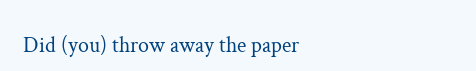Did (you) throw away the paper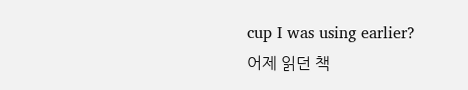cup I was using earlier?
어제 읽던 책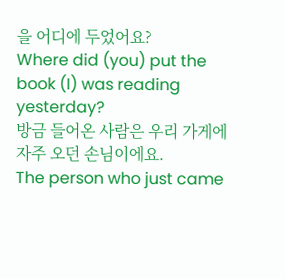을 어디에 두었어요?
Where did (you) put the book (I) was reading yesterday?
방금 들어온 사람은 우리 가게에 자주 오던 손님이에요.
The person who just came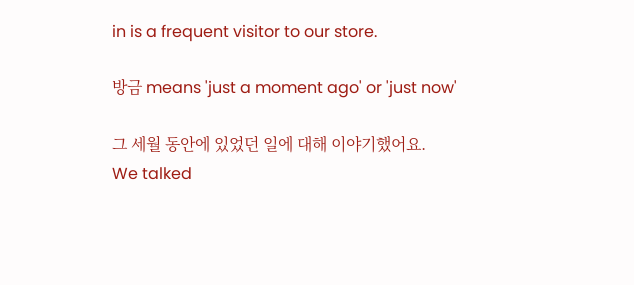in is a frequent visitor to our store.

방금 means 'just a moment ago' or 'just now'

그 세월 동안에 있었던 일에 대해 이야기했어요.
We talked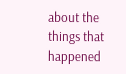about the things that happened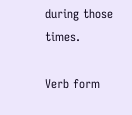during those times.

Verb form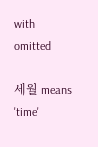with omitted

세월 means 'time'